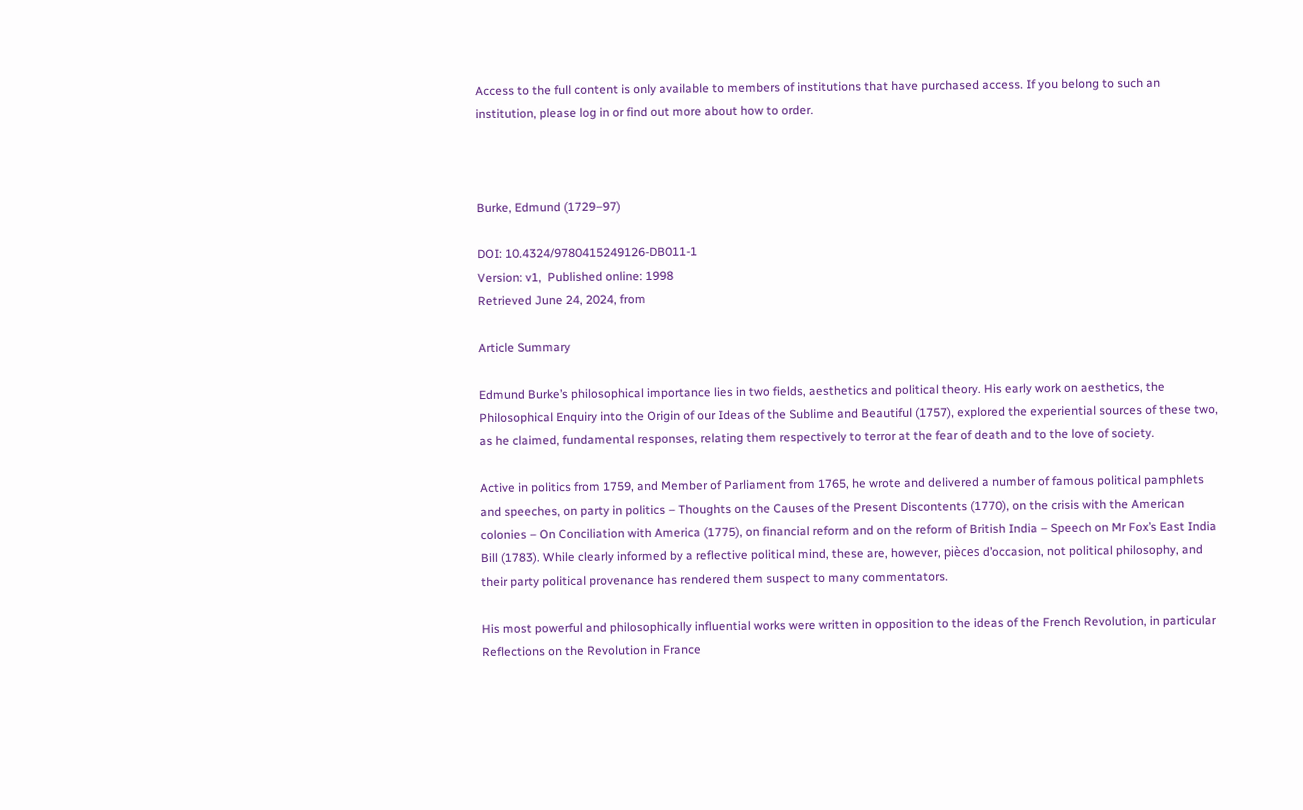Access to the full content is only available to members of institutions that have purchased access. If you belong to such an institution, please log in or find out more about how to order.



Burke, Edmund (1729–97)

DOI: 10.4324/9780415249126-DB011-1
Version: v1,  Published online: 1998
Retrieved June 24, 2024, from

Article Summary

Edmund Burke’s philosophical importance lies in two fields, aesthetics and political theory. His early work on aesthetics, the Philosophical Enquiry into the Origin of our Ideas of the Sublime and Beautiful (1757), explored the experiential sources of these two, as he claimed, fundamental responses, relating them respectively to terror at the fear of death and to the love of society.

Active in politics from 1759, and Member of Parliament from 1765, he wrote and delivered a number of famous political pamphlets and speeches, on party in politics – Thoughts on the Causes of the Present Discontents (1770), on the crisis with the American colonies – On Conciliation with America (1775), on financial reform and on the reform of British India – Speech on Mr Fox’s East India Bill (1783). While clearly informed by a reflective political mind, these are, however, pièces d’occasion, not political philosophy, and their party political provenance has rendered them suspect to many commentators.

His most powerful and philosophically influential works were written in opposition to the ideas of the French Revolution, in particular Reflections on the Revolution in France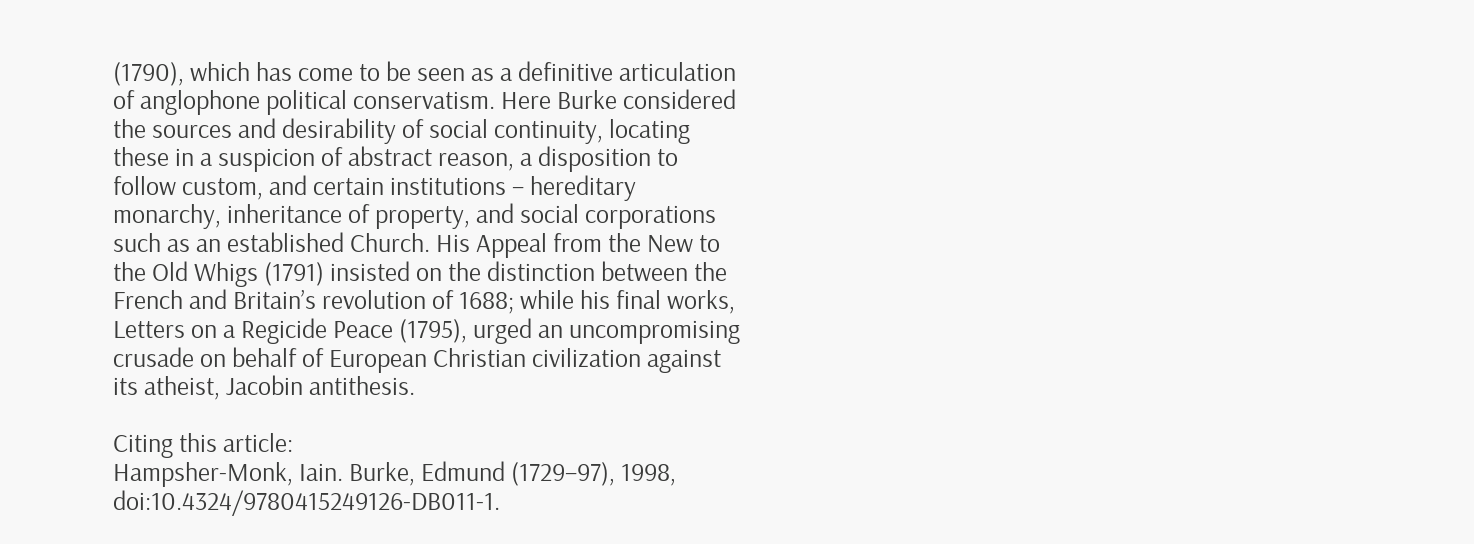(1790), which has come to be seen as a definitive articulation of anglophone political conservatism. Here Burke considered the sources and desirability of social continuity, locating these in a suspicion of abstract reason, a disposition to follow custom, and certain institutions – hereditary monarchy, inheritance of property, and social corporations such as an established Church. His Appeal from the New to the Old Whigs (1791) insisted on the distinction between the French and Britain’s revolution of 1688; while his final works, Letters on a Regicide Peace (1795), urged an uncompromising crusade on behalf of European Christian civilization against its atheist, Jacobin antithesis.

Citing this article:
Hampsher-Monk, Iain. Burke, Edmund (1729–97), 1998, doi:10.4324/9780415249126-DB011-1.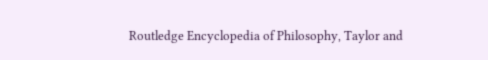Routledge Encyclopedia of Philosophy, Taylor and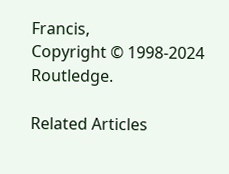Francis,
Copyright © 1998-2024 Routledge.

Related Articles